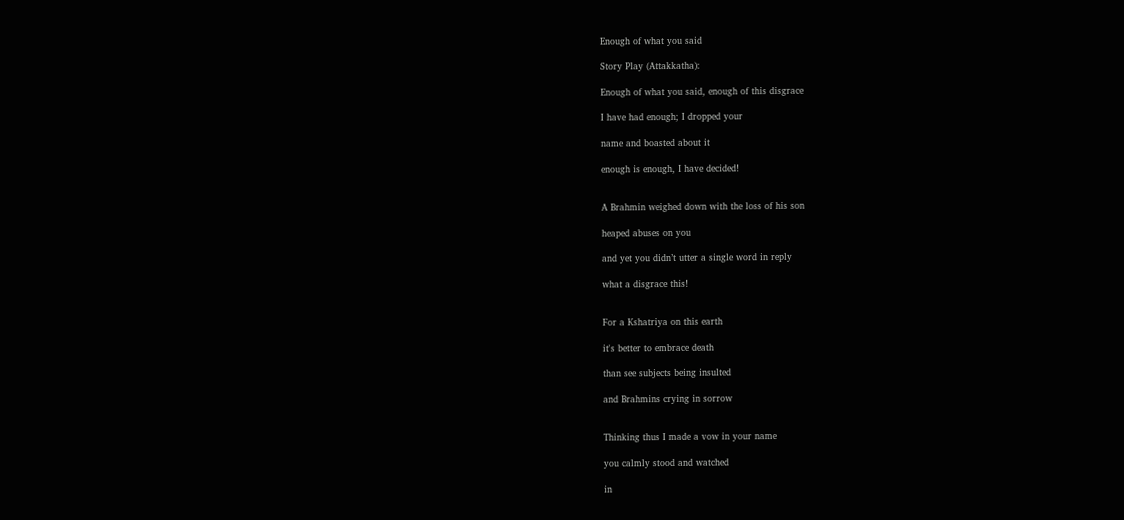Enough of what you said

Story Play (Attakkatha):

Enough of what you said, enough of this disgrace

I have had enough; I dropped your

name and boasted about it

enough is enough, I have decided!


A Brahmin weighed down with the loss of his son

heaped abuses on you

and yet you didn’t utter a single word in reply

what a disgrace this!


For a Kshatriya on this earth

it's better to embrace death

than see subjects being insulted

and Brahmins crying in sorrow


Thinking thus I made a vow in your name

you calmly stood and watched

in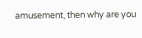amusement, then why are you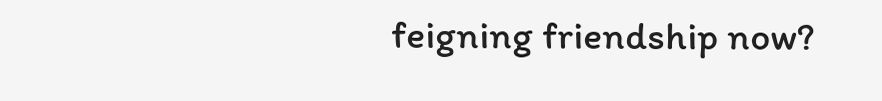feigning friendship now?